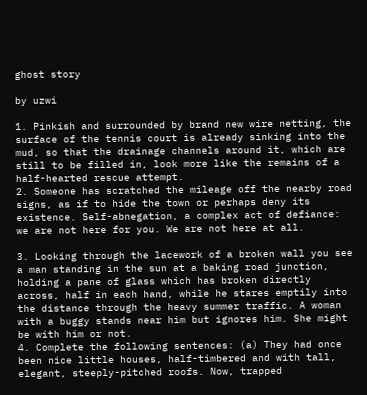ghost story

by uzwi

1. Pinkish and surrounded by brand new wire netting, the surface of the tennis court is already sinking into the mud, so that the drainage channels around it, which are still to be filled in, look more like the remains of a half-hearted rescue attempt.
2. Someone has scratched the mileage off the nearby road signs, as if to hide the town or perhaps deny its existence. Self-abnegation, a complex act of defiance: we are not here for you. We are not here at all.

3. Looking through the lacework of a broken wall you see a man standing in the sun at a baking road junction, holding a pane of glass which has broken directly across, half in each hand, while he stares emptily into the distance through the heavy summer traffic. A woman with a buggy stands near him but ignores him. She might be with him or not.
4. Complete the following sentences: (a) They had once been nice little houses, half-timbered and with tall, elegant, steeply-pitched roofs. Now, trapped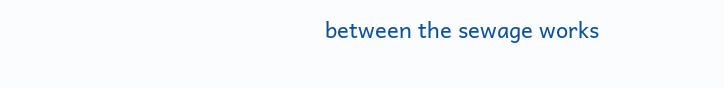between the sewage works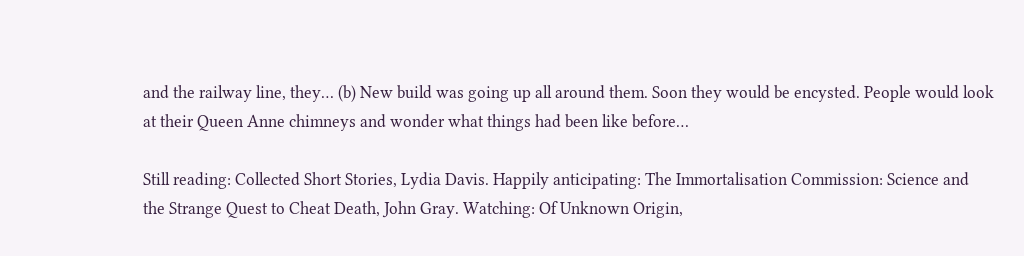and the railway line, they… (b) New build was going up all around them. Soon they would be encysted. People would look at their Queen Anne chimneys and wonder what things had been like before…

Still reading: Collected Short Stories, Lydia Davis. Happily anticipating: The Immortalisation Commission: Science and the Strange Quest to Cheat Death, John Gray. Watching: Of Unknown Origin,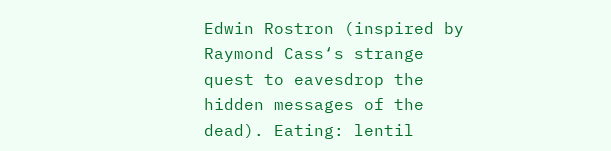Edwin Rostron (inspired by Raymond Cass‘s strange quest to eavesdrop the hidden messages of the dead). Eating: lentil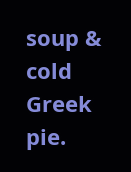soup & cold Greek pie.